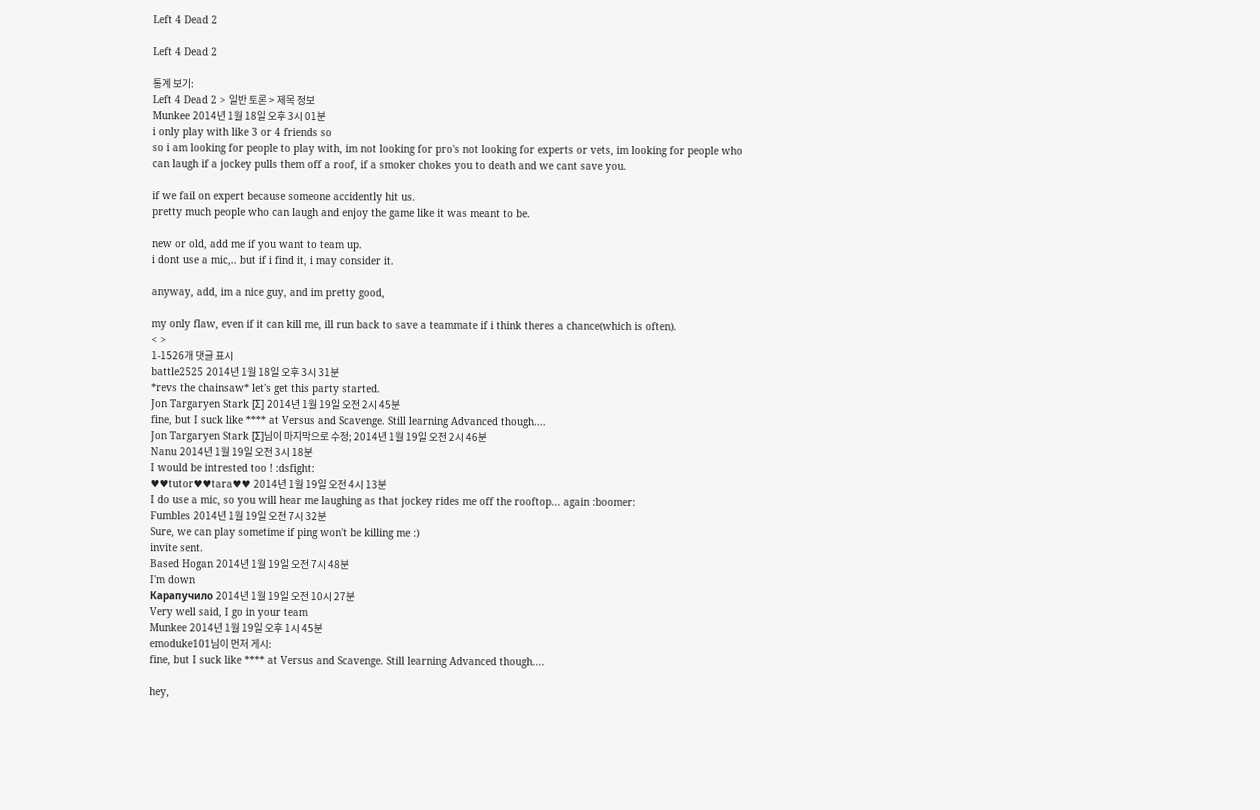Left 4 Dead 2

Left 4 Dead 2

통계 보기:
Left 4 Dead 2 > 일반 토론 > 제목 정보
Munkee 2014년 1월 18일 오후 3시 01분
i only play with like 3 or 4 friends so
so i am looking for people to play with, im not looking for pro's not looking for experts or vets, im looking for people who can laugh if a jockey pulls them off a roof, if a smoker chokes you to death and we cant save you.

if we fail on expert because someone accidently hit us.
pretty much people who can laugh and enjoy the game like it was meant to be.

new or old, add me if you want to team up.
i dont use a mic,.. but if i find it, i may consider it.

anyway, add, im a nice guy, and im pretty good,

my only flaw, even if it can kill me, ill run back to save a teammate if i think theres a chance(which is often).
< >
1-1526개 댓글 표시
battle2525 2014년 1월 18일 오후 3시 31분
*revs the chainsaw* let's get this party started.
Jon Targaryen Stark [Σ] 2014년 1월 19일 오전 2시 45분
fine, but I suck like **** at Versus and Scavenge. Still learning Advanced though....
Jon Targaryen Stark [Σ]님이 마지막으로 수정; 2014년 1월 19일 오전 2시 46분
Nanu 2014년 1월 19일 오전 3시 18분
I would be intrested too ! :dsfight:
♥♥tutor♥♥tara♥♥ 2014년 1월 19일 오전 4시 13분
I do use a mic, so you will hear me laughing as that jockey rides me off the rooftop... again :boomer:
Fumbles 2014년 1월 19일 오전 7시 32분
Sure, we can play sometime if ping won't be killing me :)
invite sent.
Based Hogan 2014년 1월 19일 오전 7시 48분
I'm down
Карапучило 2014년 1월 19일 오전 10시 27분
Very well said, I go in your team
Munkee 2014년 1월 19일 오후 1시 45분
emoduke101님이 먼저 게시:
fine, but I suck like **** at Versus and Scavenge. Still learning Advanced though....

hey,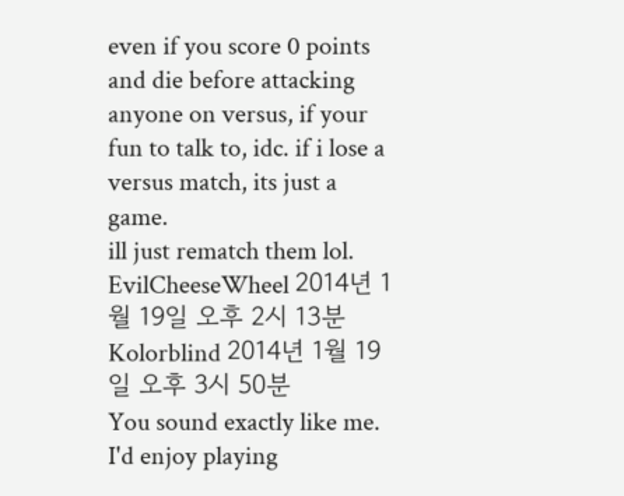even if you score 0 points and die before attacking anyone on versus, if your fun to talk to, idc. if i lose a versus match, its just a game.
ill just rematch them lol.
EvilCheeseWheel 2014년 1월 19일 오후 2시 13분
Kolorblind 2014년 1월 19일 오후 3시 50분
You sound exactly like me.
I'd enjoy playing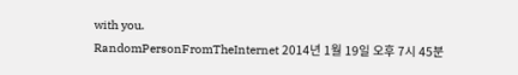with you.
RandomPersonFromTheInternet 2014년 1월 19일 오후 7시 45분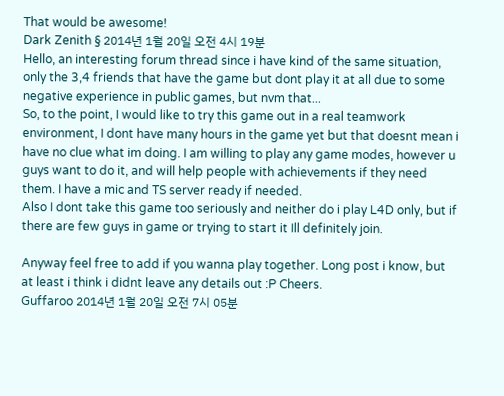That would be awesome!
Dark Zenith § 2014년 1월 20일 오전 4시 19분
Hello, an interesting forum thread since i have kind of the same situation, only the 3,4 friends that have the game but dont play it at all due to some negative experience in public games, but nvm that...
So, to the point, I would like to try this game out in a real teamwork environment, I dont have many hours in the game yet but that doesnt mean i have no clue what im doing. I am willing to play any game modes, however u guys want to do it, and will help people with achievements if they need them. I have a mic and TS server ready if needed.
Also I dont take this game too seriously and neither do i play L4D only, but if there are few guys in game or trying to start it Ill definitely join.

Anyway feel free to add if you wanna play together. Long post i know, but at least i think i didnt leave any details out :P Cheers.
Guffaroo 2014년 1월 20일 오전 7시 05분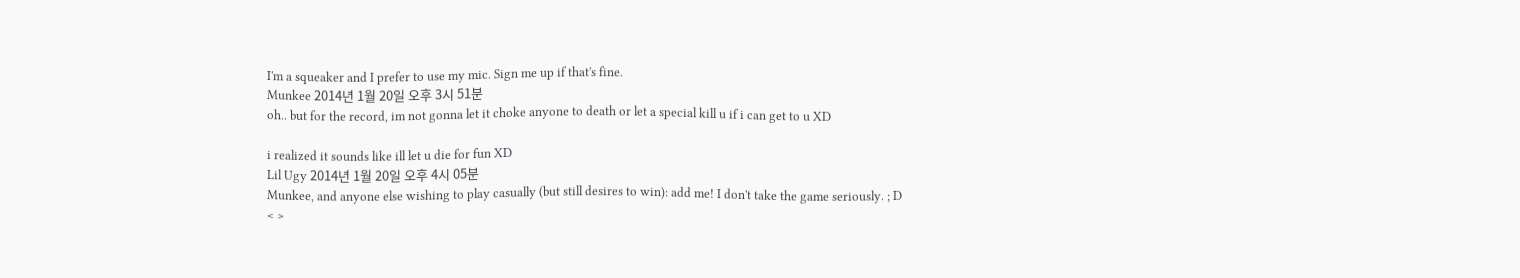I'm a squeaker and I prefer to use my mic. Sign me up if that's fine.
Munkee 2014년 1월 20일 오후 3시 51분
oh.. but for the record, im not gonna let it choke anyone to death or let a special kill u if i can get to u XD

i realized it sounds like ill let u die for fun XD
Lil Ugy 2014년 1월 20일 오후 4시 05분
Munkee, and anyone else wishing to play casually (but still desires to win): add me! I don't take the game seriously. ; D
< >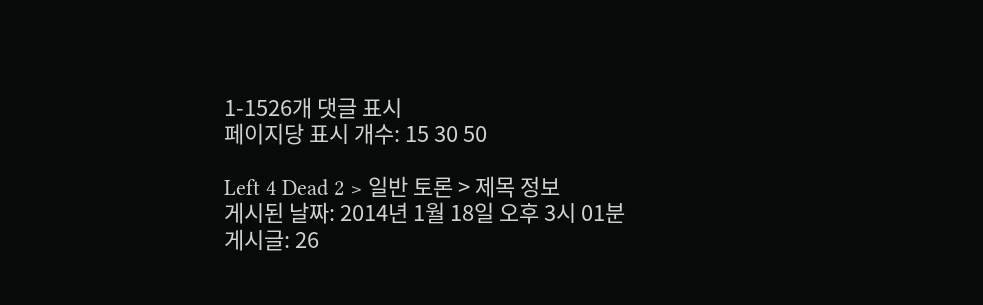1-1526개 댓글 표시
페이지당 표시 개수: 15 30 50

Left 4 Dead 2 > 일반 토론 > 제목 정보
게시된 날짜: 2014년 1월 18일 오후 3시 01분
게시글: 26